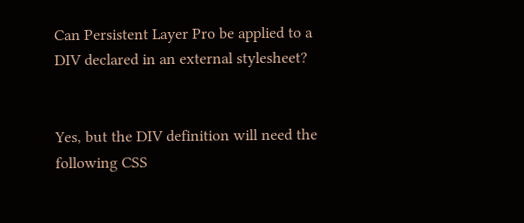Can Persistent Layer Pro be applied to a DIV declared in an external stylesheet?


Yes, but the DIV definition will need the following CSS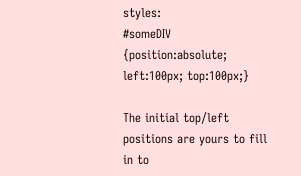styles:
#someDIV {position:absolute; left:100px; top:100px;}

The initial top/left positions are yours to fill in to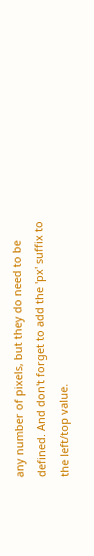any number of pixels, but they do need to be defined. And don't forget to add the 'px' suffix to the left/top value.